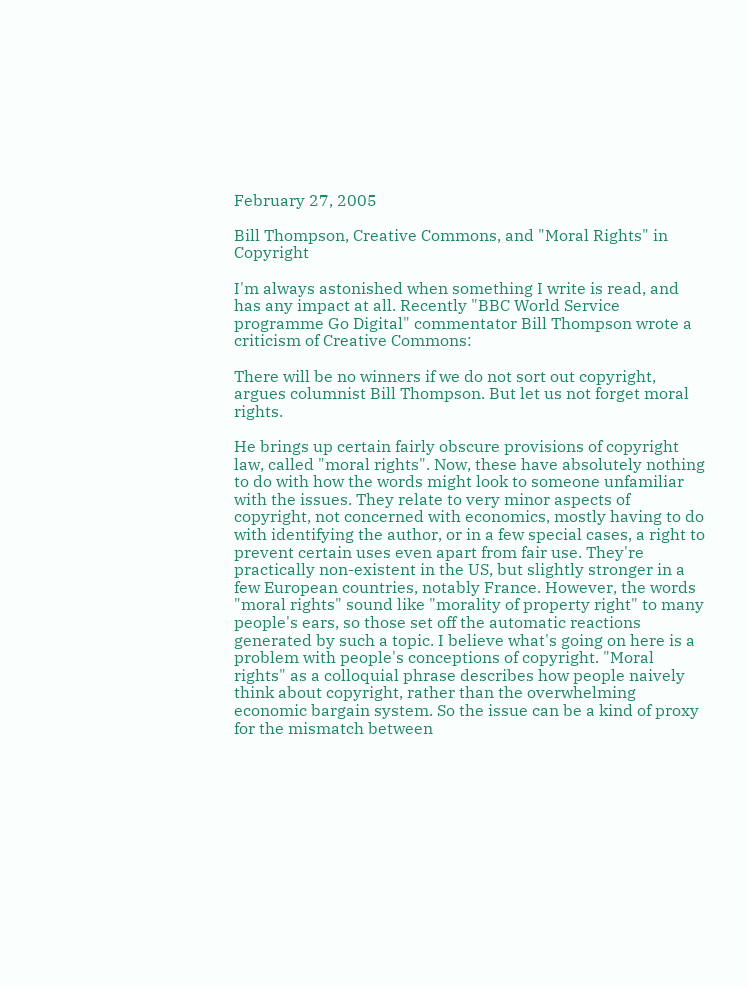February 27, 2005

Bill Thompson, Creative Commons, and "Moral Rights" in Copyright

I'm always astonished when something I write is read, and has any impact at all. Recently "BBC World Service programme Go Digital" commentator Bill Thompson wrote a criticism of Creative Commons:

There will be no winners if we do not sort out copyright, argues columnist Bill Thompson. But let us not forget moral rights.

He brings up certain fairly obscure provisions of copyright law, called "moral rights". Now, these have absolutely nothing to do with how the words might look to someone unfamiliar with the issues. They relate to very minor aspects of copyright, not concerned with economics, mostly having to do with identifying the author, or in a few special cases, a right to prevent certain uses even apart from fair use. They're practically non-existent in the US, but slightly stronger in a few European countries, notably France. However, the words "moral rights" sound like "morality of property right" to many people's ears, so those set off the automatic reactions generated by such a topic. I believe what's going on here is a problem with people's conceptions of copyright. "Moral rights" as a colloquial phrase describes how people naively think about copyright, rather than the overwhelming economic bargain system. So the issue can be a kind of proxy for the mismatch between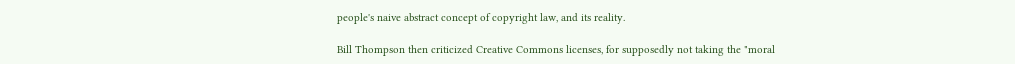people's naive abstract concept of copyright law, and its reality.

Bill Thompson then criticized Creative Commons licenses, for supposedly not taking the "moral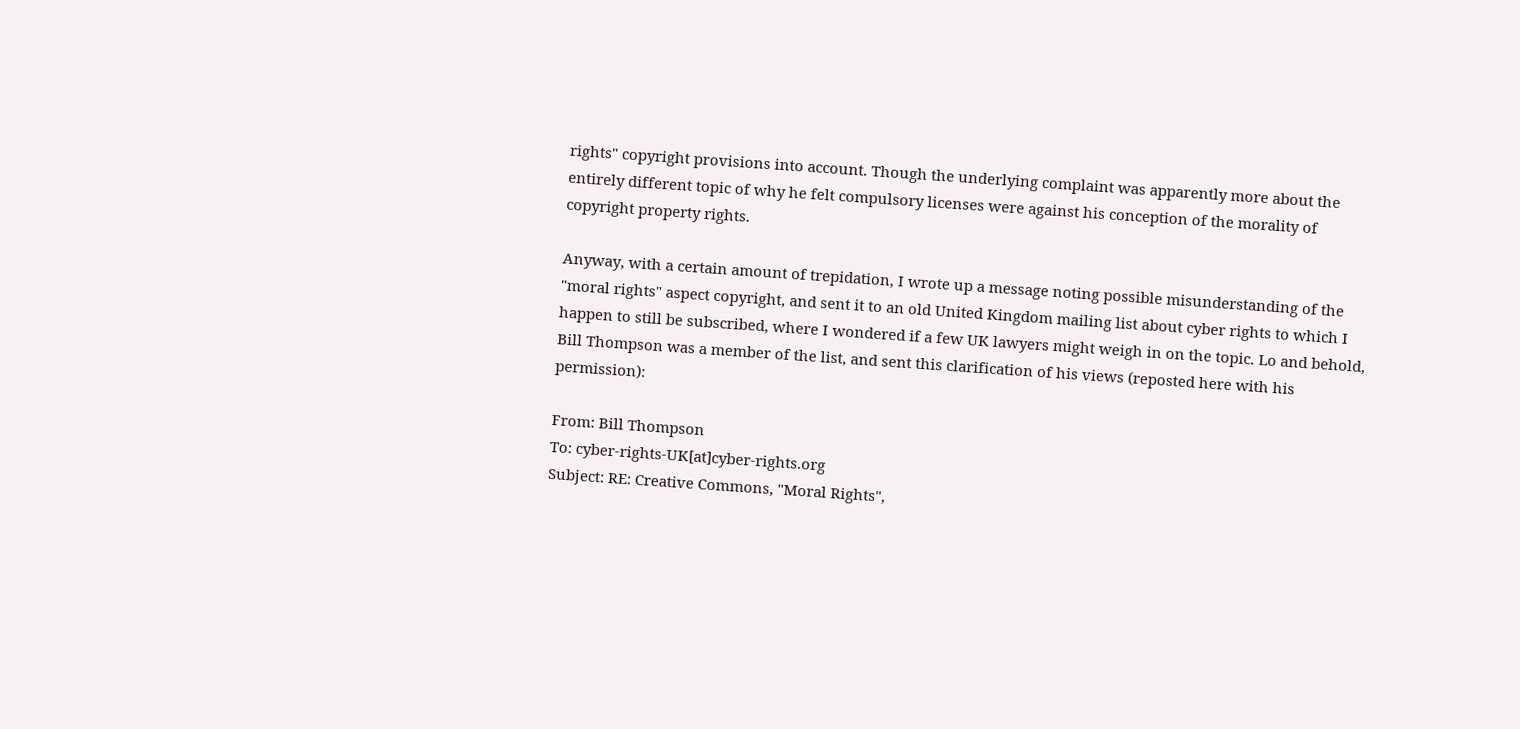rights" copyright provisions into account. Though the underlying complaint was apparently more about the entirely different topic of why he felt compulsory licenses were against his conception of the morality of copyright property rights.

Anyway, with a certain amount of trepidation, I wrote up a message noting possible misunderstanding of the "moral rights" aspect copyright, and sent it to an old United Kingdom mailing list about cyber rights to which I happen to still be subscribed, where I wondered if a few UK lawyers might weigh in on the topic. Lo and behold, Bill Thompson was a member of the list, and sent this clarification of his views (reposted here with his permission):

From: Bill Thompson
To: cyber-rights-UK[at]cyber-rights.org
Subject: RE: Creative Commons, "Moral Rights",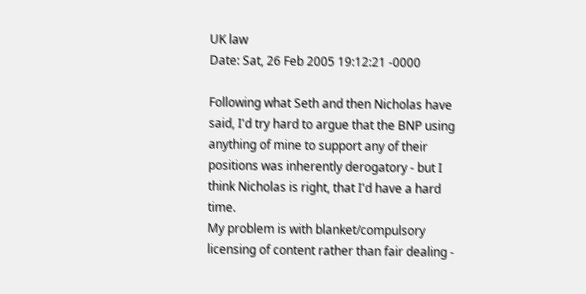UK law
Date: Sat, 26 Feb 2005 19:12:21 -0000

Following what Seth and then Nicholas have said, I'd try hard to argue that the BNP using anything of mine to support any of their positions was inherently derogatory - but I think Nicholas is right, that I'd have a hard time.
My problem is with blanket/compulsory licensing of content rather than fair dealing -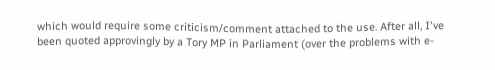which would require some criticism/comment attached to the use. After all, I've been quoted approvingly by a Tory MP in Parliament (over the problems with e-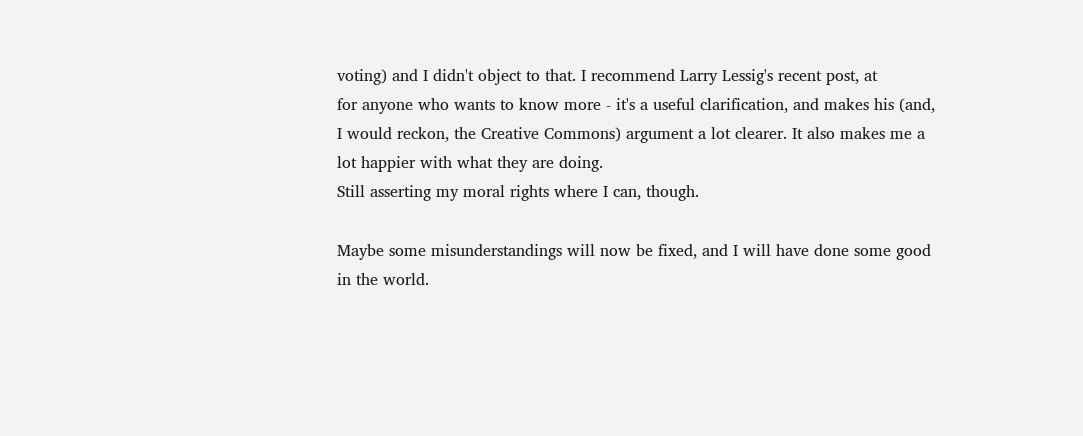voting) and I didn't object to that. I recommend Larry Lessig's recent post, at
for anyone who wants to know more - it's a useful clarification, and makes his (and, I would reckon, the Creative Commons) argument a lot clearer. It also makes me a lot happier with what they are doing.
Still asserting my moral rights where I can, though.

Maybe some misunderstandings will now be fixed, and I will have done some good in the world.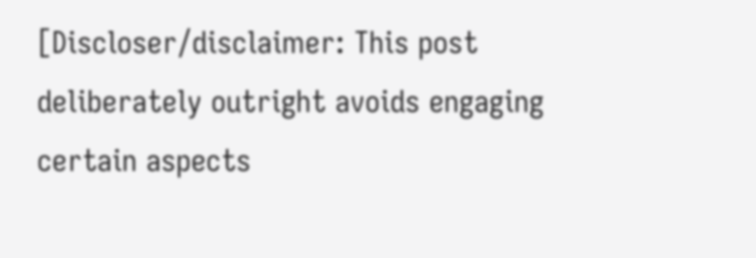[Discloser/disclaimer: This post deliberately outright avoids engaging certain aspects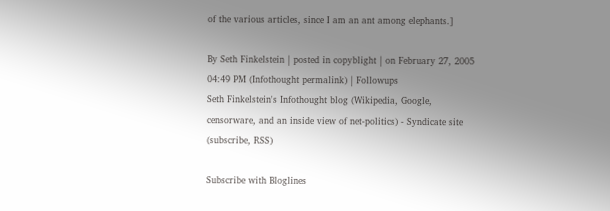of the various articles, since I am an ant among elephants.]

By Seth Finkelstein | posted in copyblight | on February 27, 2005 04:49 PM (Infothought permalink) | Followups
Seth Finkelstein's Infothought blog (Wikipedia, Google, censorware, and an inside view of net-politics) - Syndicate site (subscribe, RSS)

Subscribe with Bloglines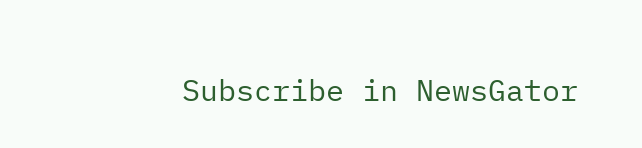Subscribe in NewsGator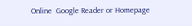Online  Google Reader or Homepage